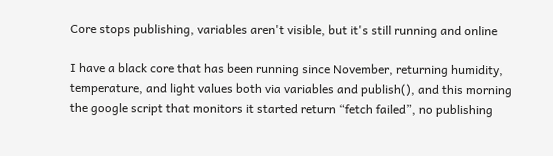Core stops publishing, variables aren't visible, but it's still running and online

I have a black core that has been running since November, returning humidity, temperature, and light values both via variables and publish(), and this morning the google script that monitors it started return “fetch failed”, no publishing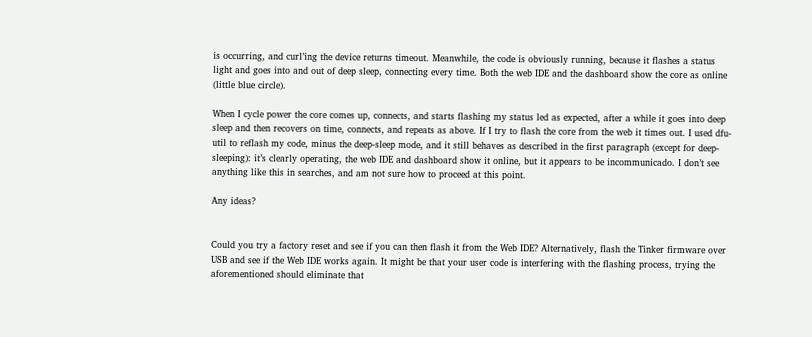is occurring, and curl’ing the device returns timeout. Meanwhile, the code is obviously running, because it flashes a status light and goes into and out of deep sleep, connecting every time. Both the web IDE and the dashboard show the core as online (little blue circle).

When I cycle power the core comes up, connects, and starts flashing my status led as expected, after a while it goes into deep sleep and then recovers on time, connects, and repeats as above. If I try to flash the core from the web it times out. I used dfu-util to reflash my code, minus the deep-sleep mode, and it still behaves as described in the first paragraph (except for deep-sleeping): it’s clearly operating, the web IDE and dashboard show it online, but it appears to be incommunicado. I don’t see anything like this in searches, and am not sure how to proceed at this point.

Any ideas?


Could you try a factory reset and see if you can then flash it from the Web IDE? Alternatively, flash the Tinker firmware over USB and see if the Web IDE works again. It might be that your user code is interfering with the flashing process, trying the aforementioned should eliminate that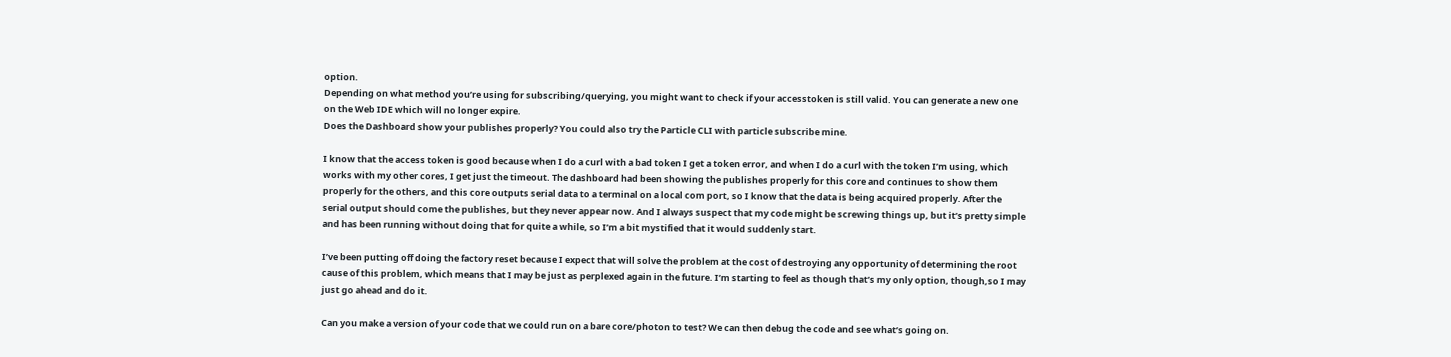option.
Depending on what method you’re using for subscribing/querying, you might want to check if your accesstoken is still valid. You can generate a new one on the Web IDE which will no longer expire.
Does the Dashboard show your publishes properly? You could also try the Particle CLI with particle subscribe mine.

I know that the access token is good because when I do a curl with a bad token I get a token error, and when I do a curl with the token I’m using, which works with my other cores, I get just the timeout. The dashboard had been showing the publishes properly for this core and continues to show them properly for the others, and this core outputs serial data to a terminal on a local com port, so I know that the data is being acquired properly. After the serial output should come the publishes, but they never appear now. And I always suspect that my code might be screwing things up, but it’s pretty simple and has been running without doing that for quite a while, so I’m a bit mystified that it would suddenly start.

I’ve been putting off doing the factory reset because I expect that will solve the problem at the cost of destroying any opportunity of determining the root cause of this problem, which means that I may be just as perplexed again in the future. I’m starting to feel as though that’s my only option, though,so I may just go ahead and do it.

Can you make a version of your code that we could run on a bare core/photon to test? We can then debug the code and see what’s going on.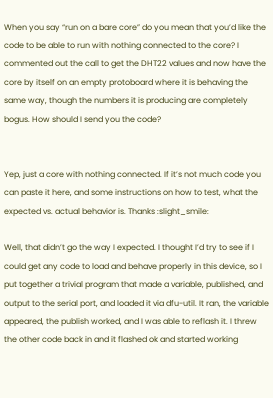When you say “run on a bare core” do you mean that you’d like the code to be able to run with nothing connected to the core? I commented out the call to get the DHT22 values and now have the core by itself on an empty protoboard where it is behaving the same way, though the numbers it is producing are completely bogus. How should I send you the code?


Yep, just a core with nothing connected. If it’s not much code you can paste it here, and some instructions on how to test, what the expected vs. actual behavior is. Thanks :slight_smile:

Well, that didn’t go the way I expected. I thought I’d try to see if I could get any code to load and behave properly in this device, so I put together a trivial program that made a variable, published, and output to the serial port, and loaded it via dfu-util. It ran, the variable appeared, the publish worked, and I was able to reflash it. I threw the other code back in and it flashed ok and started working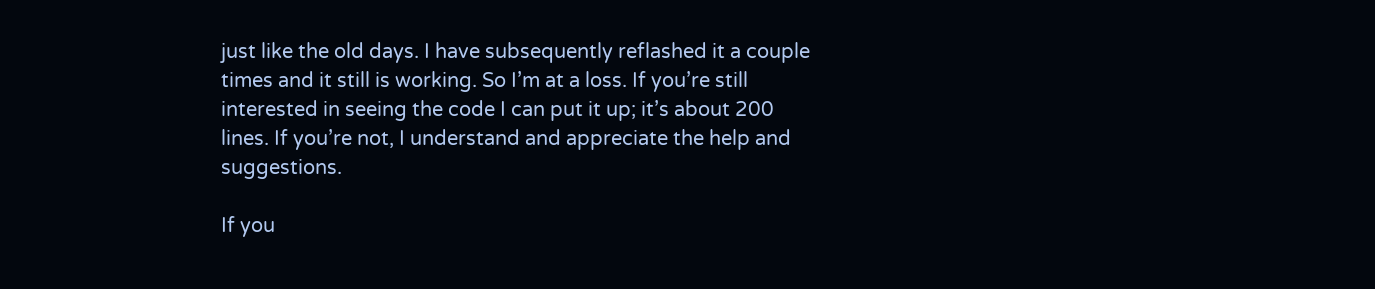just like the old days. I have subsequently reflashed it a couple times and it still is working. So I’m at a loss. If you’re still interested in seeing the code I can put it up; it’s about 200 lines. If you’re not, I understand and appreciate the help and suggestions.

If you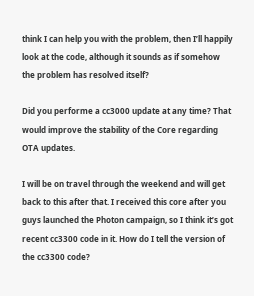think I can help you with the problem, then I’ll happily look at the code, although it sounds as if somehow the problem has resolved itself?

Did you performe a cc3000 update at any time? That would improve the stability of the Core regarding OTA updates.

I will be on travel through the weekend and will get back to this after that. I received this core after you guys launched the Photon campaign, so I think it’s got recent cc3300 code in it. How do I tell the version of the cc3300 code?